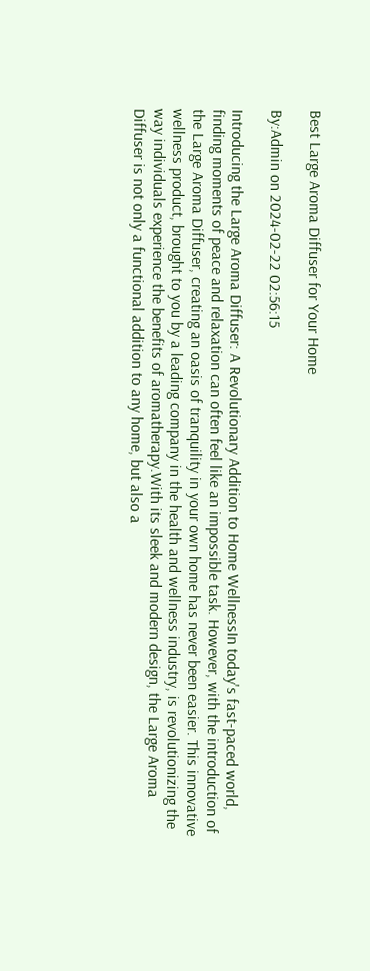Best Large Aroma Diffuser for Your Home

By:Admin on 2024-02-22 02:56:15

Introducing the Large Aroma Diffuser: A Revolutionary Addition to Home WellnessIn today's fast-paced world, finding moments of peace and relaxation can often feel like an impossible task. However, with the introduction of the Large Aroma Diffuser, creating an oasis of tranquility in your own home has never been easier. This innovative wellness product, brought to you by a leading company in the health and wellness industry, is revolutionizing the way individuals experience the benefits of aromatherapy.With its sleek and modern design, the Large Aroma Diffuser is not only a functional addition to any home, but also a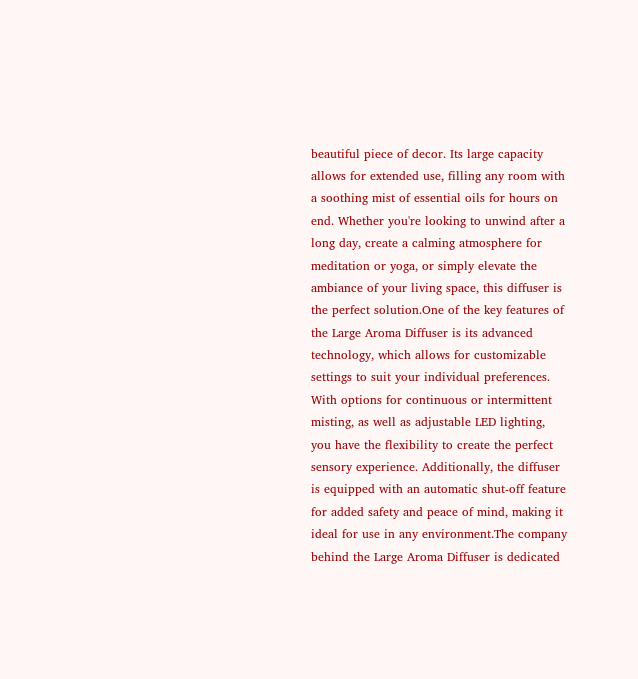beautiful piece of decor. Its large capacity allows for extended use, filling any room with a soothing mist of essential oils for hours on end. Whether you're looking to unwind after a long day, create a calming atmosphere for meditation or yoga, or simply elevate the ambiance of your living space, this diffuser is the perfect solution.One of the key features of the Large Aroma Diffuser is its advanced technology, which allows for customizable settings to suit your individual preferences. With options for continuous or intermittent misting, as well as adjustable LED lighting, you have the flexibility to create the perfect sensory experience. Additionally, the diffuser is equipped with an automatic shut-off feature for added safety and peace of mind, making it ideal for use in any environment.The company behind the Large Aroma Diffuser is dedicated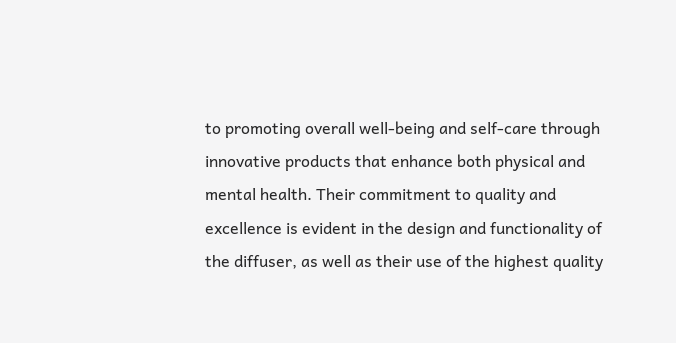to promoting overall well-being and self-care through innovative products that enhance both physical and mental health. Their commitment to quality and excellence is evident in the design and functionality of the diffuser, as well as their use of the highest quality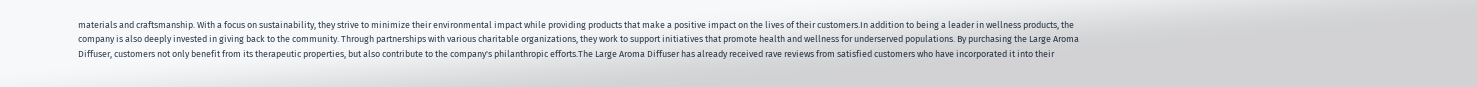materials and craftsmanship. With a focus on sustainability, they strive to minimize their environmental impact while providing products that make a positive impact on the lives of their customers.In addition to being a leader in wellness products, the company is also deeply invested in giving back to the community. Through partnerships with various charitable organizations, they work to support initiatives that promote health and wellness for underserved populations. By purchasing the Large Aroma Diffuser, customers not only benefit from its therapeutic properties, but also contribute to the company's philanthropic efforts.The Large Aroma Diffuser has already received rave reviews from satisfied customers who have incorporated it into their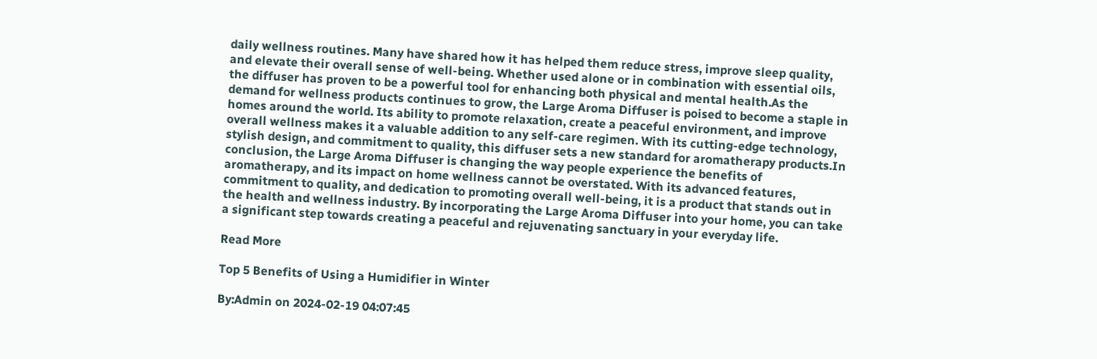daily wellness routines. Many have shared how it has helped them reduce stress, improve sleep quality, and elevate their overall sense of well-being. Whether used alone or in combination with essential oils, the diffuser has proven to be a powerful tool for enhancing both physical and mental health.As the demand for wellness products continues to grow, the Large Aroma Diffuser is poised to become a staple in homes around the world. Its ability to promote relaxation, create a peaceful environment, and improve overall wellness makes it a valuable addition to any self-care regimen. With its cutting-edge technology, stylish design, and commitment to quality, this diffuser sets a new standard for aromatherapy products.In conclusion, the Large Aroma Diffuser is changing the way people experience the benefits of aromatherapy, and its impact on home wellness cannot be overstated. With its advanced features, commitment to quality, and dedication to promoting overall well-being, it is a product that stands out in the health and wellness industry. By incorporating the Large Aroma Diffuser into your home, you can take a significant step towards creating a peaceful and rejuvenating sanctuary in your everyday life.

Read More

Top 5 Benefits of Using a Humidifier in Winter

By:Admin on 2024-02-19 04:07:45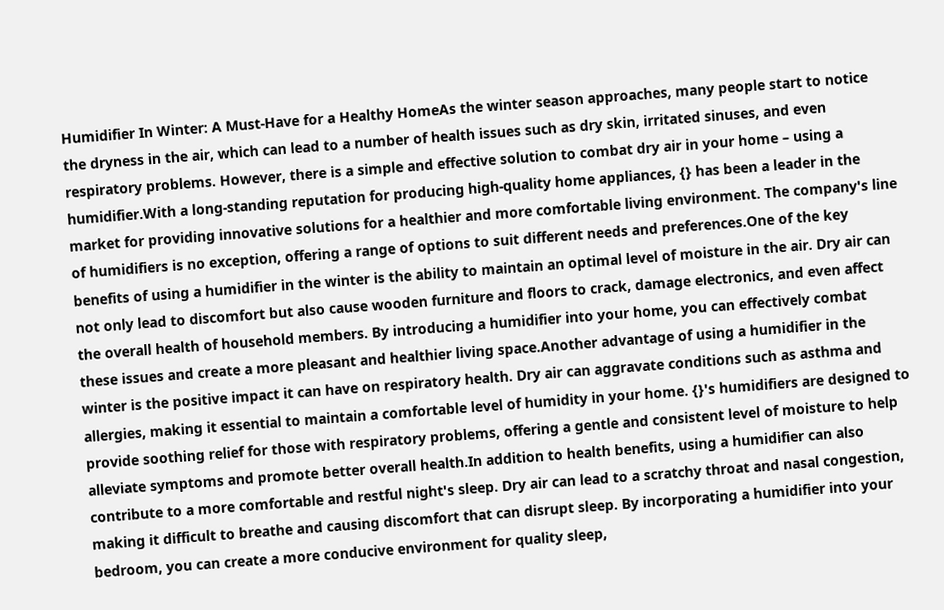Humidifier In Winter: A Must-Have for a Healthy HomeAs the winter season approaches, many people start to notice the dryness in the air, which can lead to a number of health issues such as dry skin, irritated sinuses, and even respiratory problems. However, there is a simple and effective solution to combat dry air in your home – using a humidifier.With a long-standing reputation for producing high-quality home appliances, {} has been a leader in the market for providing innovative solutions for a healthier and more comfortable living environment. The company's line of humidifiers is no exception, offering a range of options to suit different needs and preferences.One of the key benefits of using a humidifier in the winter is the ability to maintain an optimal level of moisture in the air. Dry air can not only lead to discomfort but also cause wooden furniture and floors to crack, damage electronics, and even affect the overall health of household members. By introducing a humidifier into your home, you can effectively combat these issues and create a more pleasant and healthier living space.Another advantage of using a humidifier in the winter is the positive impact it can have on respiratory health. Dry air can aggravate conditions such as asthma and allergies, making it essential to maintain a comfortable level of humidity in your home. {}'s humidifiers are designed to provide soothing relief for those with respiratory problems, offering a gentle and consistent level of moisture to help alleviate symptoms and promote better overall health.In addition to health benefits, using a humidifier can also contribute to a more comfortable and restful night's sleep. Dry air can lead to a scratchy throat and nasal congestion, making it difficult to breathe and causing discomfort that can disrupt sleep. By incorporating a humidifier into your bedroom, you can create a more conducive environment for quality sleep,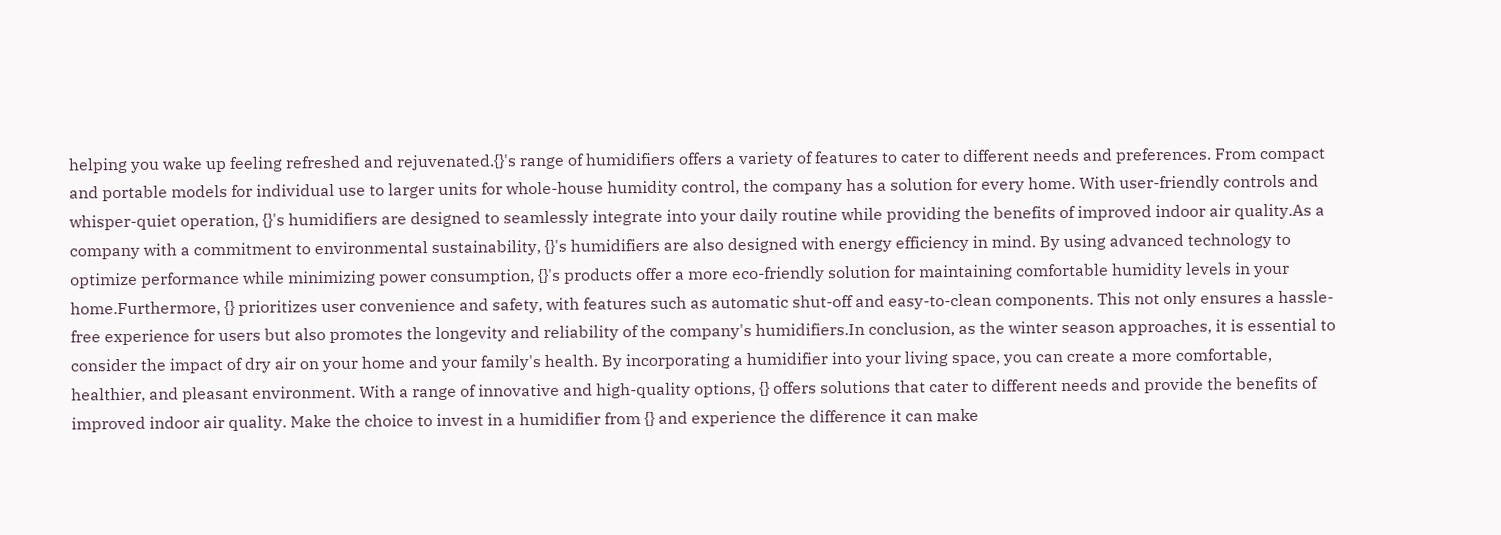helping you wake up feeling refreshed and rejuvenated.{}'s range of humidifiers offers a variety of features to cater to different needs and preferences. From compact and portable models for individual use to larger units for whole-house humidity control, the company has a solution for every home. With user-friendly controls and whisper-quiet operation, {}'s humidifiers are designed to seamlessly integrate into your daily routine while providing the benefits of improved indoor air quality.As a company with a commitment to environmental sustainability, {}'s humidifiers are also designed with energy efficiency in mind. By using advanced technology to optimize performance while minimizing power consumption, {}'s products offer a more eco-friendly solution for maintaining comfortable humidity levels in your home.Furthermore, {} prioritizes user convenience and safety, with features such as automatic shut-off and easy-to-clean components. This not only ensures a hassle-free experience for users but also promotes the longevity and reliability of the company's humidifiers.In conclusion, as the winter season approaches, it is essential to consider the impact of dry air on your home and your family's health. By incorporating a humidifier into your living space, you can create a more comfortable, healthier, and pleasant environment. With a range of innovative and high-quality options, {} offers solutions that cater to different needs and provide the benefits of improved indoor air quality. Make the choice to invest in a humidifier from {} and experience the difference it can make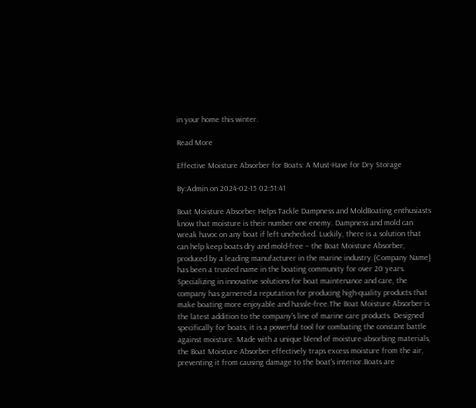in your home this winter.

Read More

Effective Moisture Absorber for Boats: A Must-Have for Dry Storage

By:Admin on 2024-02-15 02:51:41

Boat Moisture Absorber Helps Tackle Dampness and MoldBoating enthusiasts know that moisture is their number one enemy. Dampness and mold can wreak havoc on any boat if left unchecked. Luckily, there is a solution that can help keep boats dry and mold-free – the Boat Moisture Absorber, produced by a leading manufacturer in the marine industry.{Company Name} has been a trusted name in the boating community for over 20 years. Specializing in innovative solutions for boat maintenance and care, the company has garnered a reputation for producing high-quality products that make boating more enjoyable and hassle-free.The Boat Moisture Absorber is the latest addition to the company's line of marine care products. Designed specifically for boats, it is a powerful tool for combating the constant battle against moisture. Made with a unique blend of moisture-absorbing materials, the Boat Moisture Absorber effectively traps excess moisture from the air, preventing it from causing damage to the boat's interior.Boats are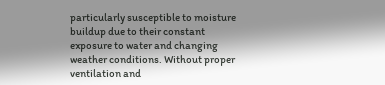particularly susceptible to moisture buildup due to their constant exposure to water and changing weather conditions. Without proper ventilation and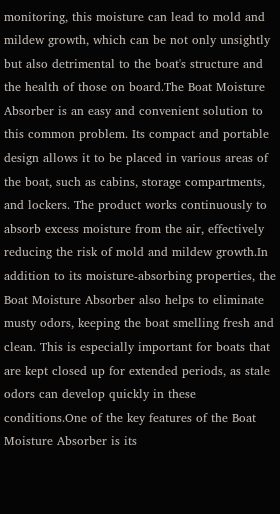monitoring, this moisture can lead to mold and mildew growth, which can be not only unsightly but also detrimental to the boat's structure and the health of those on board.The Boat Moisture Absorber is an easy and convenient solution to this common problem. Its compact and portable design allows it to be placed in various areas of the boat, such as cabins, storage compartments, and lockers. The product works continuously to absorb excess moisture from the air, effectively reducing the risk of mold and mildew growth.In addition to its moisture-absorbing properties, the Boat Moisture Absorber also helps to eliminate musty odors, keeping the boat smelling fresh and clean. This is especially important for boats that are kept closed up for extended periods, as stale odors can develop quickly in these conditions.One of the key features of the Boat Moisture Absorber is its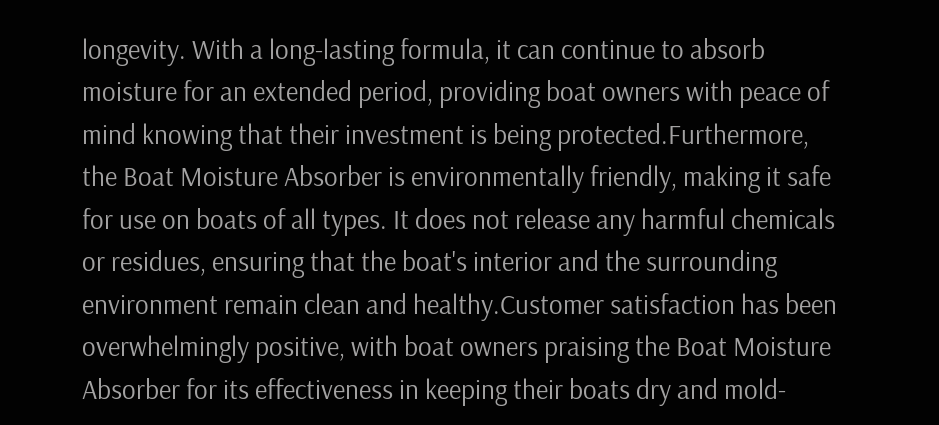longevity. With a long-lasting formula, it can continue to absorb moisture for an extended period, providing boat owners with peace of mind knowing that their investment is being protected.Furthermore, the Boat Moisture Absorber is environmentally friendly, making it safe for use on boats of all types. It does not release any harmful chemicals or residues, ensuring that the boat's interior and the surrounding environment remain clean and healthy.Customer satisfaction has been overwhelmingly positive, with boat owners praising the Boat Moisture Absorber for its effectiveness in keeping their boats dry and mold-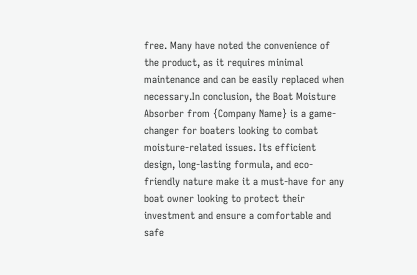free. Many have noted the convenience of the product, as it requires minimal maintenance and can be easily replaced when necessary.In conclusion, the Boat Moisture Absorber from {Company Name} is a game-changer for boaters looking to combat moisture-related issues. Its efficient design, long-lasting formula, and eco-friendly nature make it a must-have for any boat owner looking to protect their investment and ensure a comfortable and safe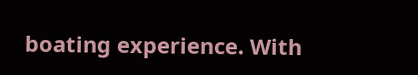boating experience. With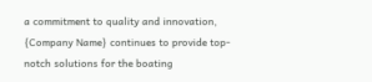a commitment to quality and innovation, {Company Name} continues to provide top-notch solutions for the boating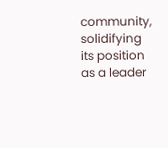community, solidifying its position as a leader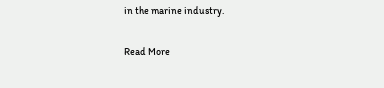in the marine industry.

Read More